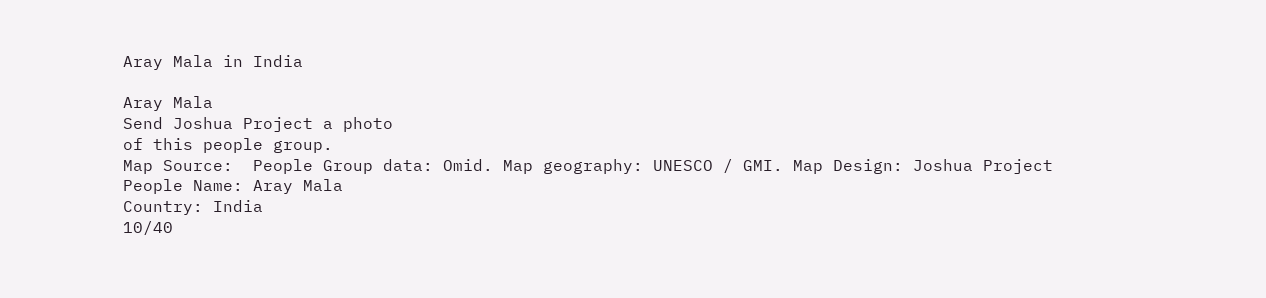Aray Mala in India

Aray Mala
Send Joshua Project a photo
of this people group.
Map Source:  People Group data: Omid. Map geography: UNESCO / GMI. Map Design: Joshua Project
People Name: Aray Mala
Country: India
10/40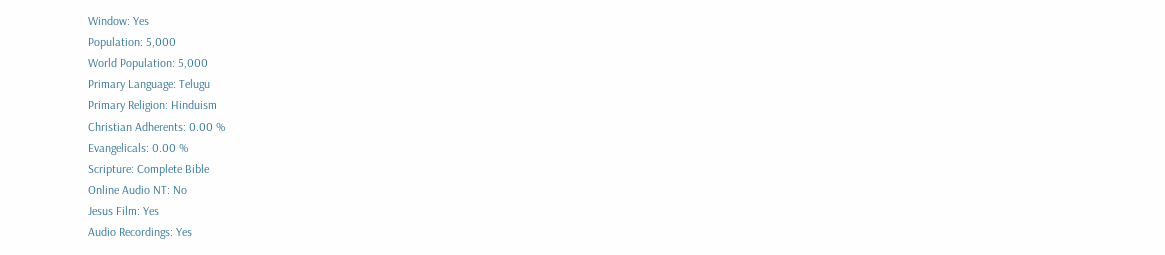Window: Yes
Population: 5,000
World Population: 5,000
Primary Language: Telugu
Primary Religion: Hinduism
Christian Adherents: 0.00 %
Evangelicals: 0.00 %
Scripture: Complete Bible
Online Audio NT: No
Jesus Film: Yes
Audio Recordings: Yes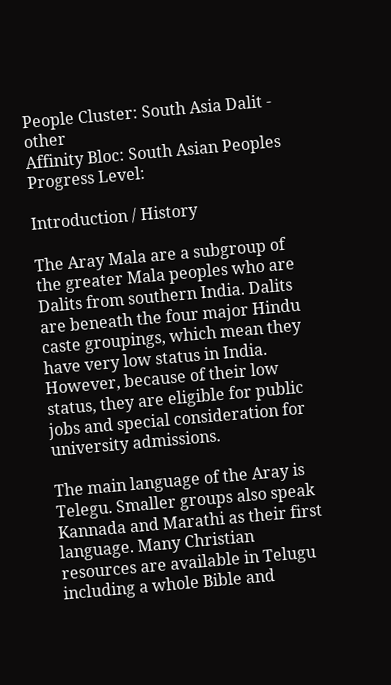People Cluster: South Asia Dalit - other
Affinity Bloc: South Asian Peoples
Progress Level:

Introduction / History

The Aray Mala are a subgroup of the greater Mala peoples who are Dalits from southern India. Dalits are beneath the four major Hindu caste groupings, which mean they have very low status in India. However, because of their low status, they are eligible for public jobs and special consideration for university admissions.

The main language of the Aray is Telegu. Smaller groups also speak Kannada and Marathi as their first language. Many Christian resources are available in Telugu including a whole Bible and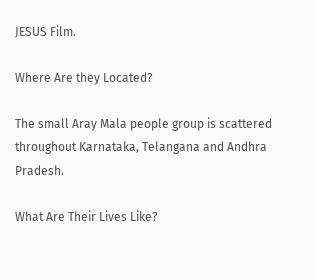JESUS Film.

Where Are they Located?

The small Aray Mala people group is scattered throughout Karnataka, Telangana and Andhra Pradesh.

What Are Their Lives Like?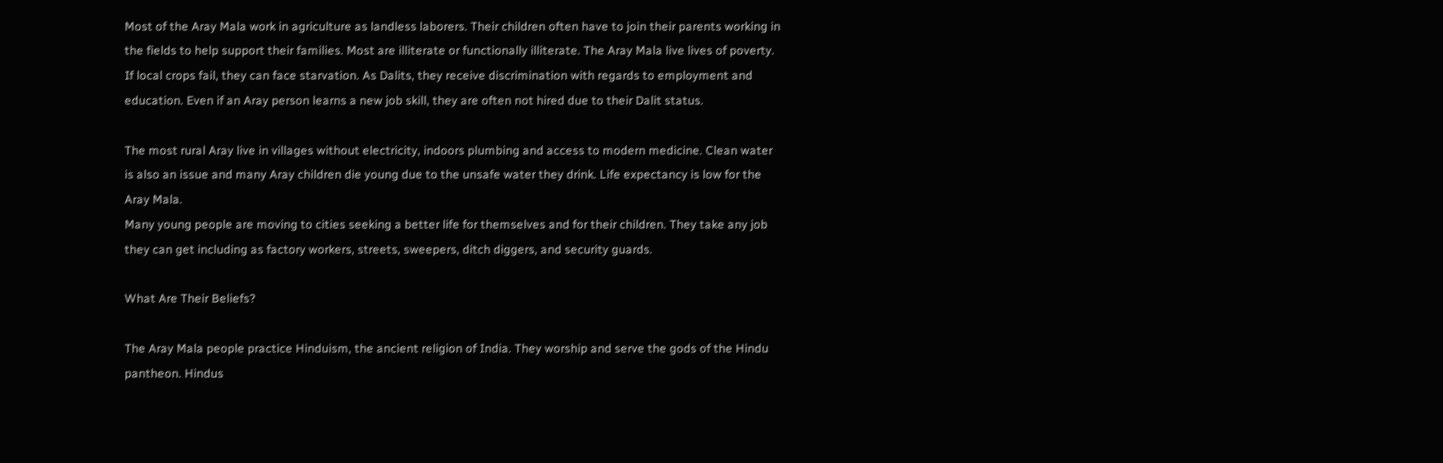Most of the Aray Mala work in agriculture as landless laborers. Their children often have to join their parents working in the fields to help support their families. Most are illiterate or functionally illiterate. The Aray Mala live lives of poverty. If local crops fail, they can face starvation. As Dalits, they receive discrimination with regards to employment and education. Even if an Aray person learns a new job skill, they are often not hired due to their Dalit status.

The most rural Aray live in villages without electricity, indoors plumbing and access to modern medicine. Clean water is also an issue and many Aray children die young due to the unsafe water they drink. Life expectancy is low for the Aray Mala.
Many young people are moving to cities seeking a better life for themselves and for their children. They take any job they can get including as factory workers, streets, sweepers, ditch diggers, and security guards.

What Are Their Beliefs?

The Aray Mala people practice Hinduism, the ancient religion of India. They worship and serve the gods of the Hindu pantheon. Hindus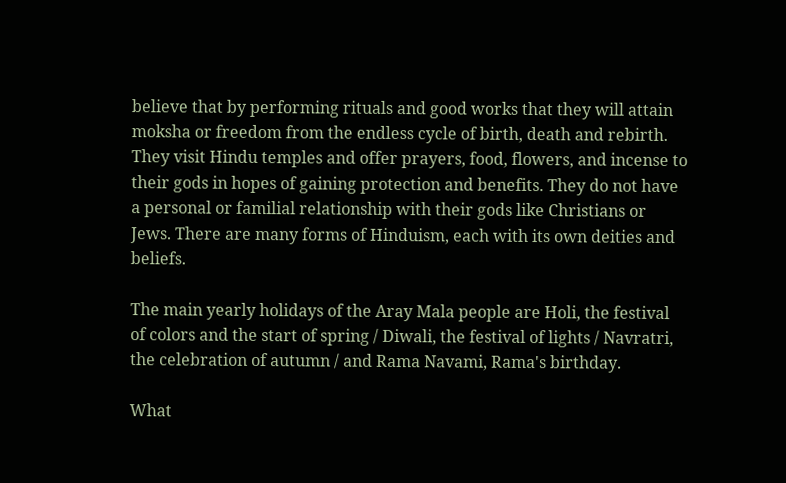believe that by performing rituals and good works that they will attain moksha or freedom from the endless cycle of birth, death and rebirth. They visit Hindu temples and offer prayers, food, flowers, and incense to their gods in hopes of gaining protection and benefits. They do not have a personal or familial relationship with their gods like Christians or Jews. There are many forms of Hinduism, each with its own deities and beliefs.

The main yearly holidays of the Aray Mala people are Holi, the festival of colors and the start of spring / Diwali, the festival of lights / Navratri, the celebration of autumn / and Rama Navami, Rama's birthday.

What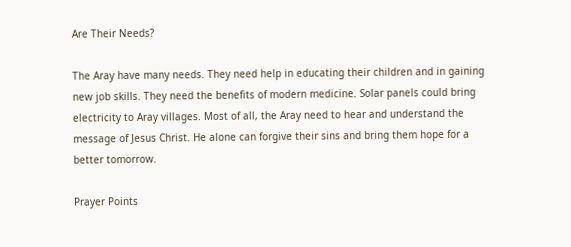Are Their Needs?

The Aray have many needs. They need help in educating their children and in gaining new job skills. They need the benefits of modern medicine. Solar panels could bring electricity to Aray villages. Most of all, the Aray need to hear and understand the message of Jesus Christ. He alone can forgive their sins and bring them hope for a better tomorrow.

Prayer Points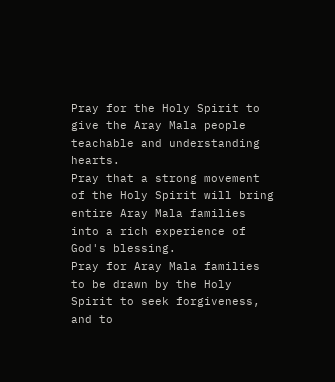Pray for the Holy Spirit to give the Aray Mala people teachable and understanding hearts.
Pray that a strong movement of the Holy Spirit will bring entire Aray Mala families into a rich experience of God's blessing.
Pray for Aray Mala families to be drawn by the Holy Spirit to seek forgiveness, and to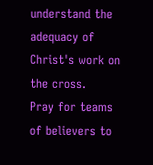understand the adequacy of Christ's work on the cross.
Pray for teams of believers to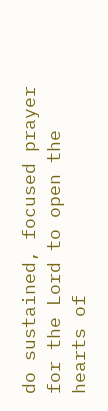do sustained, focused prayer for the Lord to open the hearts of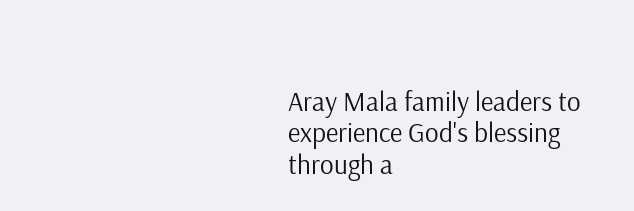Aray Mala family leaders to experience God's blessing through a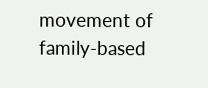movement of family-based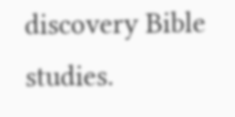discovery Bible studies.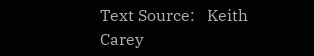Text Source:   Keith Carey